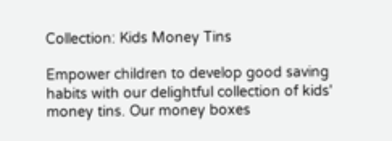Collection: Kids Money Tins

Empower children to develop good saving habits with our delightful collection of kids' money tins. Our money boxes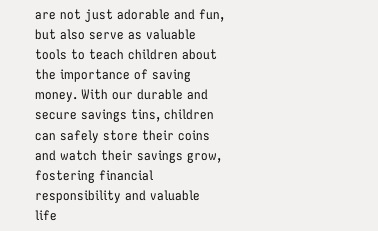are not just adorable and fun, but also serve as valuable tools to teach children about the importance of saving money. With our durable and secure savings tins, children can safely store their coins and watch their savings grow, fostering financial responsibility and valuable life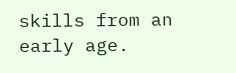skills from an early age.